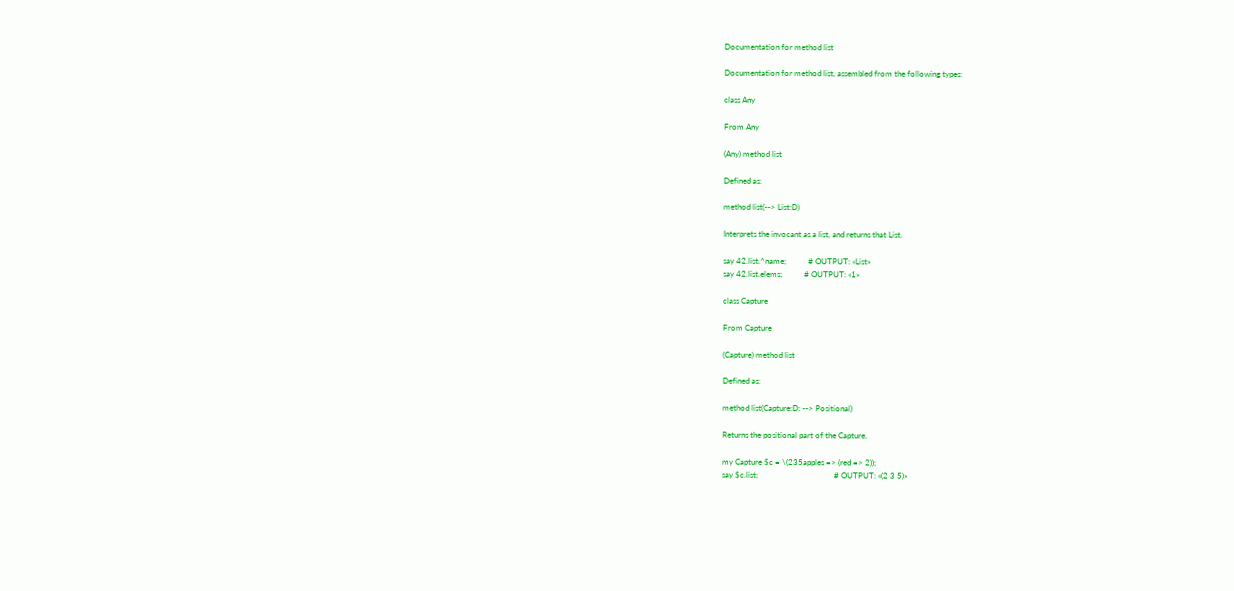Documentation for method list

Documentation for method list, assembled from the following types:

class Any

From Any

(Any) method list

Defined as:

method list(--> List:D)

Interprets the invocant as a list, and returns that List.

say 42.list.^name;           # OUTPUT: «List»
say 42.list.elems;           # OUTPUT: «1»

class Capture

From Capture

(Capture) method list

Defined as:

method list(Capture:D: --> Positional)

Returns the positional part of the Capture.

my Capture $c = \(235apples => (red => 2));
say $c.list;                                      # OUTPUT: «(2 3 5)»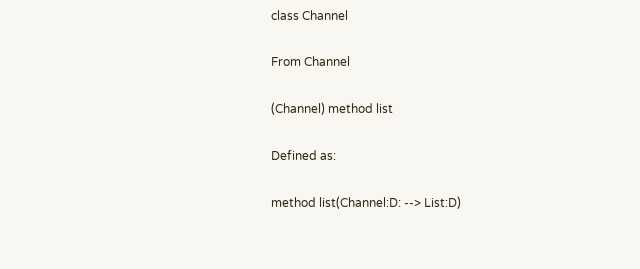class Channel

From Channel

(Channel) method list

Defined as:

method list(Channel:D: --> List:D)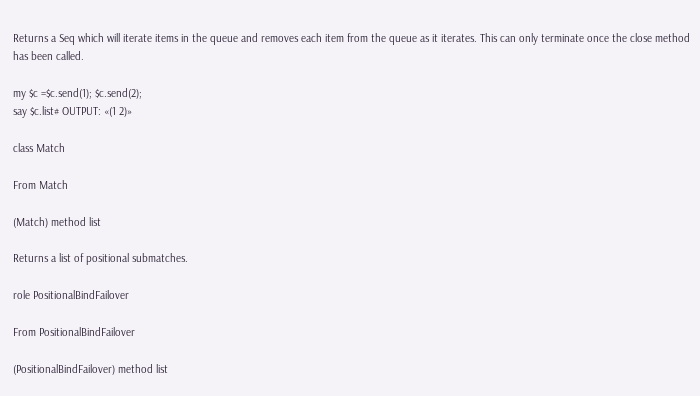Returns a Seq which will iterate items in the queue and removes each item from the queue as it iterates. This can only terminate once the close method has been called.

my $c =$c.send(1); $c.send(2);
say $c.list# OUTPUT: «(1 2)»

class Match

From Match

(Match) method list

Returns a list of positional submatches.

role PositionalBindFailover

From PositionalBindFailover

(PositionalBindFailover) method list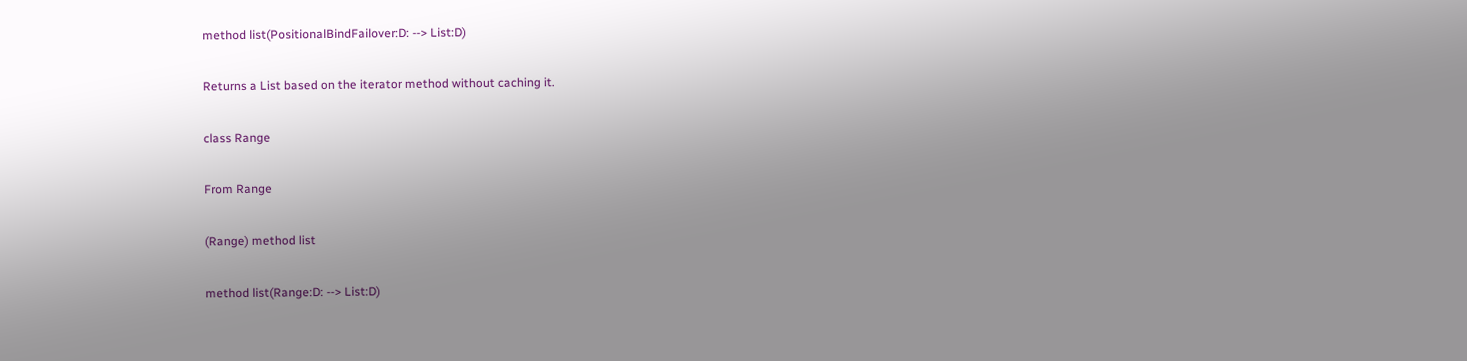method list(PositionalBindFailover:D: --> List:D)

Returns a List based on the iterator method without caching it.

class Range

From Range

(Range) method list

method list(Range:D: --> List:D)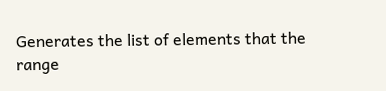Generates the list of elements that the range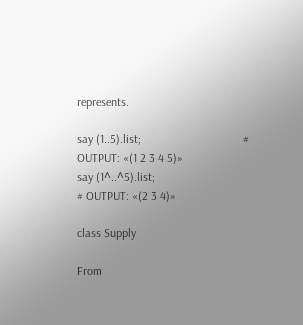represents.

say (1..5).list;                                  # OUTPUT: «(1 2 3 4 5)»
say (1^..^5).list;                                # OUTPUT: «(2 3 4)»

class Supply

From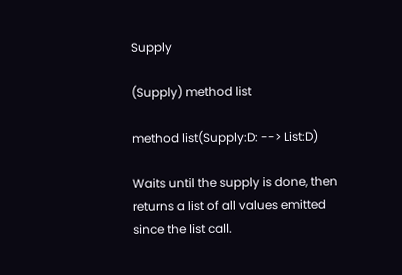Supply

(Supply) method list

method list(Supply:D: --> List:D)

Waits until the supply is done, then returns a list of all values emitted since the list call.